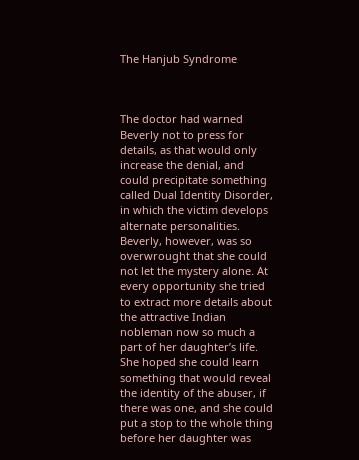The Hanjub Syndrome



The doctor had warned Beverly not to press for details, as that would only increase the denial, and could precipitate something called Dual Identity Disorder, in which the victim develops alternate personalities. Beverly, however, was so overwrought that she could not let the mystery alone. At every opportunity she tried to extract more details about the attractive Indian nobleman now so much a part of her daughter’s life. She hoped she could learn something that would reveal the identity of the abuser, if there was one, and she could put a stop to the whole thing before her daughter was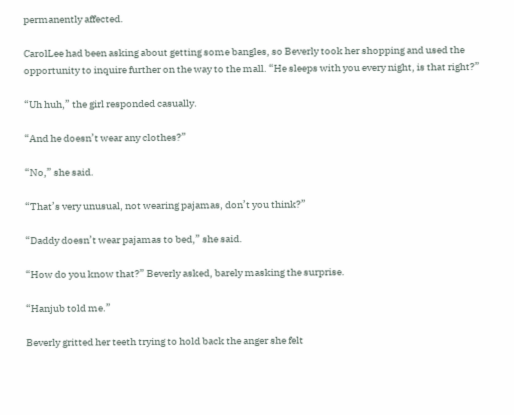permanently affected.

CarolLee had been asking about getting some bangles, so Beverly took her shopping and used the opportunity to inquire further on the way to the mall. “He sleeps with you every night, is that right?”

“Uh huh,” the girl responded casually.

“And he doesn’t wear any clothes?”

“No,” she said.

“That’s very unusual, not wearing pajamas, don’t you think?”

“Daddy doesn’t wear pajamas to bed,” she said.

“How do you know that?” Beverly asked, barely masking the surprise.

“Hanjub told me.”

Beverly gritted her teeth trying to hold back the anger she felt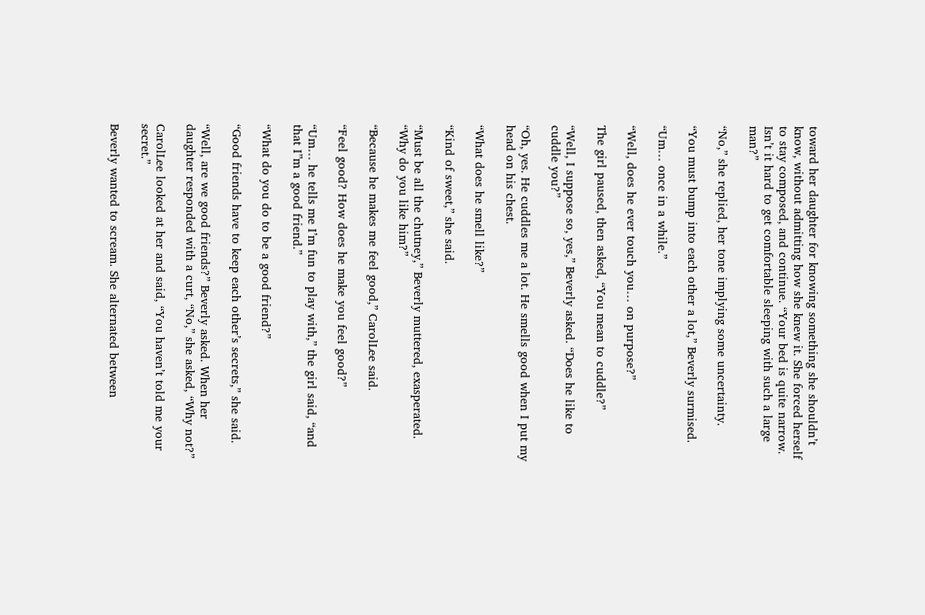toward her daughter for knowing something she shouldn’t know, without admitting how she knew it. She forced herself to stay composed, and continue. “Your bed is quite narrow. Isn’t it hard to get comfortable sleeping with such a large man?”

“No,” she replied, her tone implying some uncertainty.

“You must bump into each other a lot,” Beverly surmised.

“Um… once in a while.”

“Well, does he ever touch you… on purpose?”

The girl paused, then asked, “You mean to cuddle?”

“Well, I suppose so, yes,” Beverly asked. “Does he like to cuddle you?”

“Oh, yes. He cuddles me a lot. He smells good when I put my head on his chest.

“What does he smell like?”

“Kind of sweet,” she said.

“Must be all the chutney,” Beverly muttered, exasperated. “Why do you like him?”

“Because he makes me feel good,” CarolLee said.

“Feel good? How does he make you feel good?”

“Um… he tells me I’m fun to play with,” the girl said, “and that I”m a good friend.”

“What do you do to be a good friend?”

“Good friends have to keep each other’s secrets,” she said.

“Well, are we good friends?” Beverly asked. When her daughter responded with a curt, “No,” she asked, “Why not?”

CarolLee looked at her and said, “You haven’t told me your secret.”

Beverly wanted to scream. She alternated between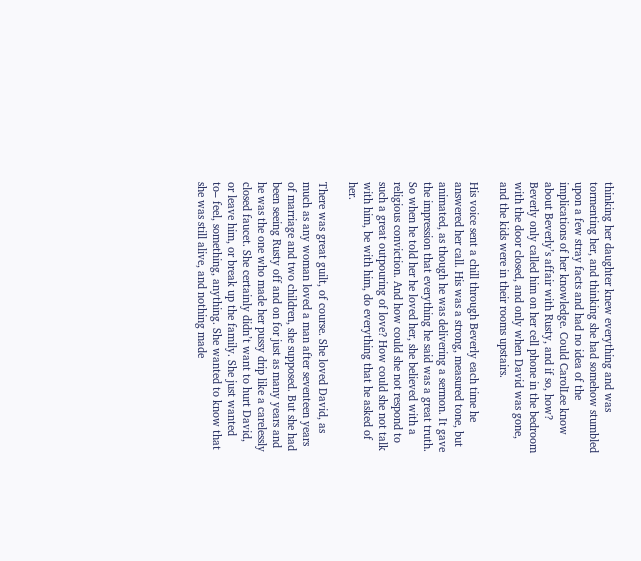thinking her daughter knew everything and was tormenting her, and thinking she had somehow stumbled upon a few stray facts and had no idea of the implications of her knowledge. Could CarolLee know about Beverly’s affair with Rusty, and if so, how? Beverly only called him on her cell phone in the bedroom with the door closed, and only when David was gone, and the kids were in their rooms upstairs.

His voice sent a chill through Beverly each time he answered her call. His was a strong, measured tone, but animated, as though he was delivering a sermon. It gave the impression that everything he said was a great truth. So when he told her he loved her, she believed with a religious conviction. And how could she not respond to such a great outpouring of love? How could she not talk with him, be with him, do everything that he asked of her.

There was great guilt, of course. She loved David, as much as any woman loved a man after seventeen years of marriage and two children, she supposed. But she had been seeing Rusty off and on for just as many years and he was the one who made her pussy drip like a carelessly closed faucet. She certainly didn’t want to hurt David, or leave him, or break up the family. She just wanted to– feel, something, anything. She wanted to know that she was still alive, and nothing made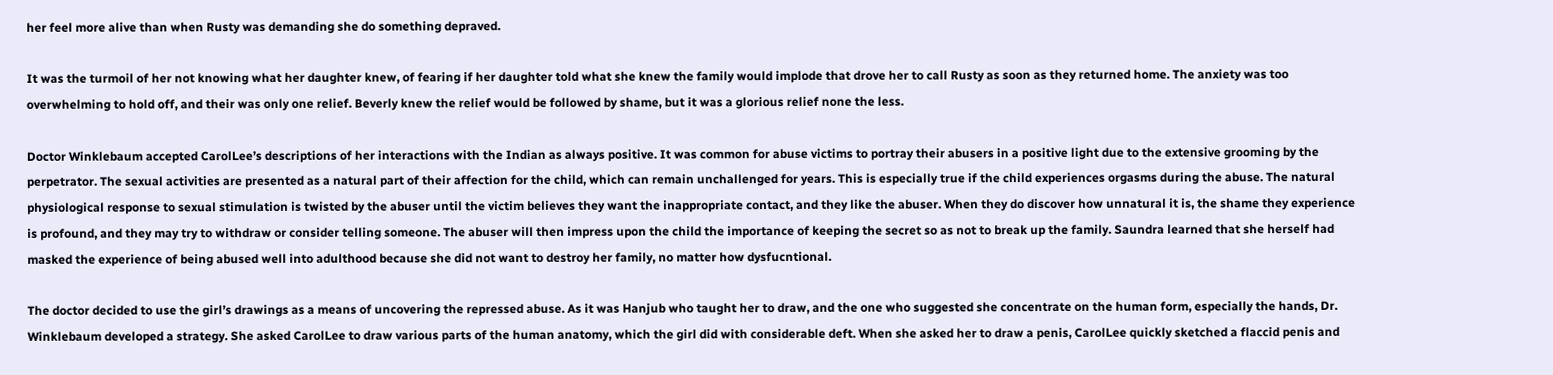her feel more alive than when Rusty was demanding she do something depraved.

It was the turmoil of her not knowing what her daughter knew, of fearing if her daughter told what she knew the family would implode that drove her to call Rusty as soon as they returned home. The anxiety was too overwhelming to hold off, and their was only one relief. Beverly knew the relief would be followed by shame, but it was a glorious relief none the less.

Doctor Winklebaum accepted CarolLee’s descriptions of her interactions with the Indian as always positive. It was common for abuse victims to portray their abusers in a positive light due to the extensive grooming by the perpetrator. The sexual activities are presented as a natural part of their affection for the child, which can remain unchallenged for years. This is especially true if the child experiences orgasms during the abuse. The natural physiological response to sexual stimulation is twisted by the abuser until the victim believes they want the inappropriate contact, and they like the abuser. When they do discover how unnatural it is, the shame they experience is profound, and they may try to withdraw or consider telling someone. The abuser will then impress upon the child the importance of keeping the secret so as not to break up the family. Saundra learned that she herself had masked the experience of being abused well into adulthood because she did not want to destroy her family, no matter how dysfucntional.

The doctor decided to use the girl’s drawings as a means of uncovering the repressed abuse. As it was Hanjub who taught her to draw, and the one who suggested she concentrate on the human form, especially the hands, Dr. Winklebaum developed a strategy. She asked CarolLee to draw various parts of the human anatomy, which the girl did with considerable deft. When she asked her to draw a penis, CarolLee quickly sketched a flaccid penis and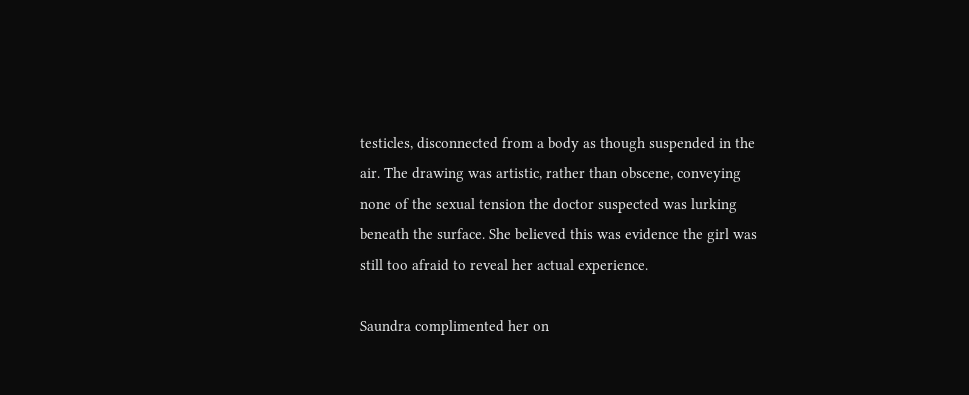testicles, disconnected from a body as though suspended in the air. The drawing was artistic, rather than obscene, conveying none of the sexual tension the doctor suspected was lurking beneath the surface. She believed this was evidence the girl was still too afraid to reveal her actual experience.

Saundra complimented her on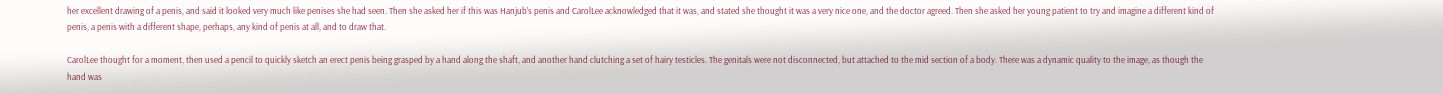her excellent drawing of a penis, and said it looked very much like penises she had seen. Then she asked her if this was Hanjub’s penis and CarolLee acknowledged that it was, and stated she thought it was a very nice one, and the doctor agreed. Then she asked her young patient to try and imagine a different kind of penis, a penis with a different shape, perhaps, any kind of penis at all, and to draw that.

CarolLee thought for a moment, then used a pencil to quickly sketch an erect penis being grasped by a hand along the shaft, and another hand clutching a set of hairy testicles. The genitals were not disconnected, but attached to the mid section of a body. There was a dynamic quality to the image, as though the hand was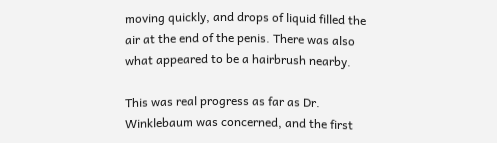moving quickly, and drops of liquid filled the air at the end of the penis. There was also what appeared to be a hairbrush nearby.

This was real progress as far as Dr. Winklebaum was concerned, and the first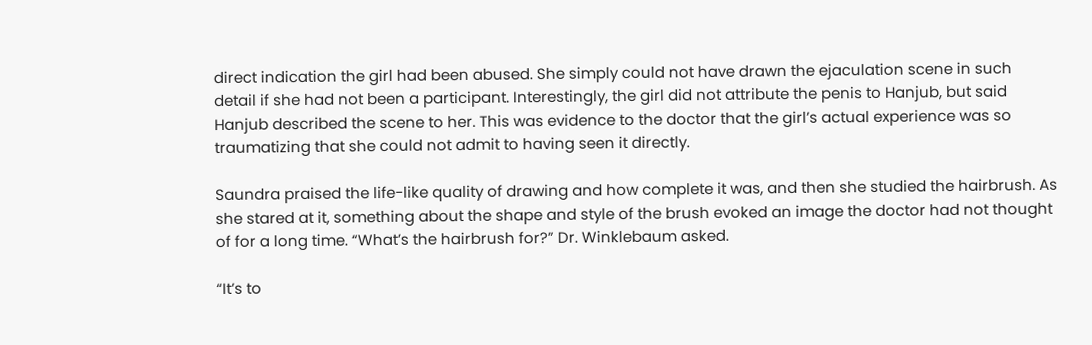direct indication the girl had been abused. She simply could not have drawn the ejaculation scene in such detail if she had not been a participant. Interestingly, the girl did not attribute the penis to Hanjub, but said Hanjub described the scene to her. This was evidence to the doctor that the girl’s actual experience was so traumatizing that she could not admit to having seen it directly.

Saundra praised the life-like quality of drawing and how complete it was, and then she studied the hairbrush. As she stared at it, something about the shape and style of the brush evoked an image the doctor had not thought of for a long time. “What’s the hairbrush for?” Dr. Winklebaum asked.

“It’s to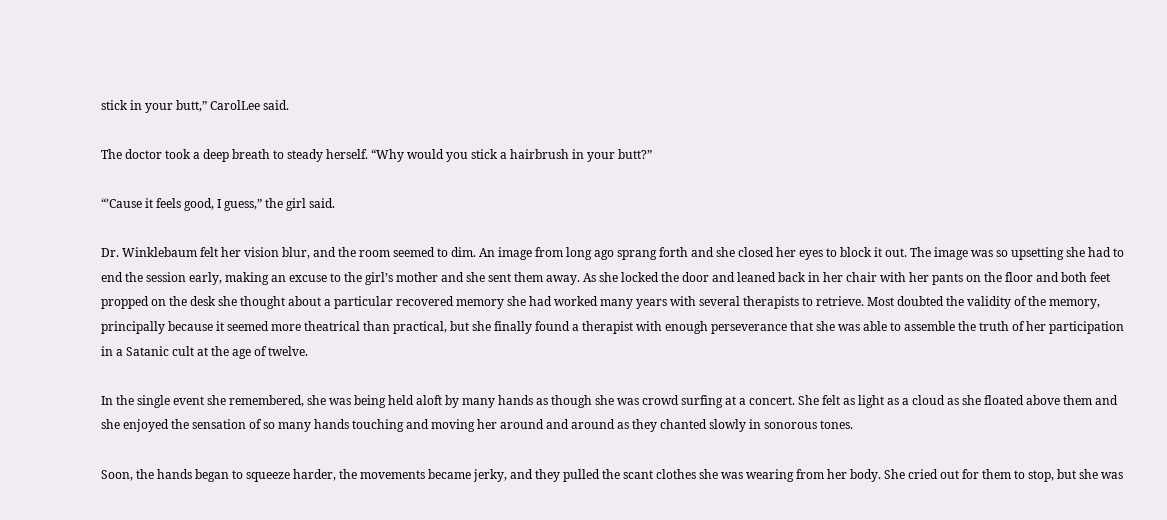stick in your butt,” CarolLee said.

The doctor took a deep breath to steady herself. “Why would you stick a hairbrush in your butt?”

“’Cause it feels good, I guess,” the girl said.

Dr. Winklebaum felt her vision blur, and the room seemed to dim. An image from long ago sprang forth and she closed her eyes to block it out. The image was so upsetting she had to end the session early, making an excuse to the girl’s mother and she sent them away. As she locked the door and leaned back in her chair with her pants on the floor and both feet propped on the desk she thought about a particular recovered memory she had worked many years with several therapists to retrieve. Most doubted the validity of the memory, principally because it seemed more theatrical than practical, but she finally found a therapist with enough perseverance that she was able to assemble the truth of her participation in a Satanic cult at the age of twelve.

In the single event she remembered, she was being held aloft by many hands as though she was crowd surfing at a concert. She felt as light as a cloud as she floated above them and she enjoyed the sensation of so many hands touching and moving her around and around as they chanted slowly in sonorous tones.

Soon, the hands began to squeeze harder, the movements became jerky, and they pulled the scant clothes she was wearing from her body. She cried out for them to stop, but she was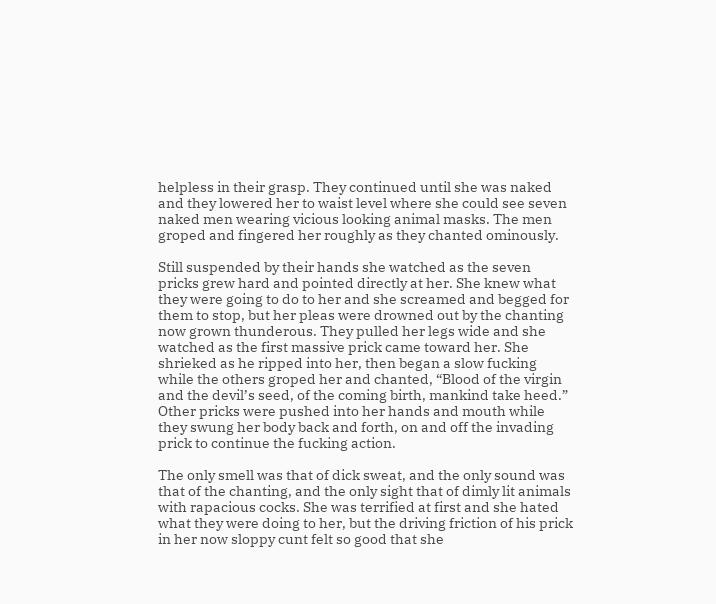helpless in their grasp. They continued until she was naked and they lowered her to waist level where she could see seven naked men wearing vicious looking animal masks. The men groped and fingered her roughly as they chanted ominously.

Still suspended by their hands she watched as the seven pricks grew hard and pointed directly at her. She knew what they were going to do to her and she screamed and begged for them to stop, but her pleas were drowned out by the chanting now grown thunderous. They pulled her legs wide and she watched as the first massive prick came toward her. She shrieked as he ripped into her, then began a slow fucking while the others groped her and chanted, “Blood of the virgin and the devil’s seed, of the coming birth, mankind take heed.” Other pricks were pushed into her hands and mouth while they swung her body back and forth, on and off the invading prick to continue the fucking action.

The only smell was that of dick sweat, and the only sound was that of the chanting, and the only sight that of dimly lit animals with rapacious cocks. She was terrified at first and she hated what they were doing to her, but the driving friction of his prick in her now sloppy cunt felt so good that she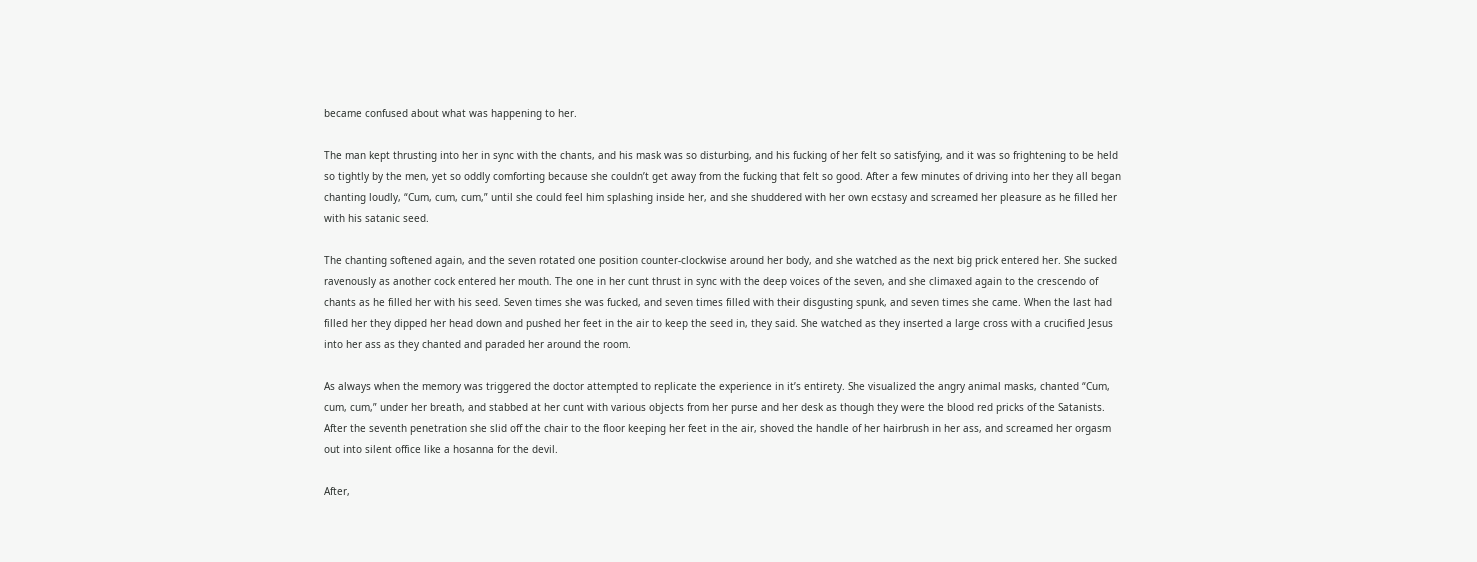became confused about what was happening to her.

The man kept thrusting into her in sync with the chants, and his mask was so disturbing, and his fucking of her felt so satisfying, and it was so frightening to be held so tightly by the men, yet so oddly comforting because she couldn’t get away from the fucking that felt so good. After a few minutes of driving into her they all began chanting loudly, “Cum, cum, cum,” until she could feel him splashing inside her, and she shuddered with her own ecstasy and screamed her pleasure as he filled her with his satanic seed.

The chanting softened again, and the seven rotated one position counter-clockwise around her body, and she watched as the next big prick entered her. She sucked ravenously as another cock entered her mouth. The one in her cunt thrust in sync with the deep voices of the seven, and she climaxed again to the crescendo of chants as he filled her with his seed. Seven times she was fucked, and seven times filled with their disgusting spunk, and seven times she came. When the last had filled her they dipped her head down and pushed her feet in the air to keep the seed in, they said. She watched as they inserted a large cross with a crucified Jesus into her ass as they chanted and paraded her around the room.

As always when the memory was triggered the doctor attempted to replicate the experience in it’s entirety. She visualized the angry animal masks, chanted “Cum, cum, cum,” under her breath, and stabbed at her cunt with various objects from her purse and her desk as though they were the blood red pricks of the Satanists. After the seventh penetration she slid off the chair to the floor keeping her feet in the air, shoved the handle of her hairbrush in her ass, and screamed her orgasm out into silent office like a hosanna for the devil.

After,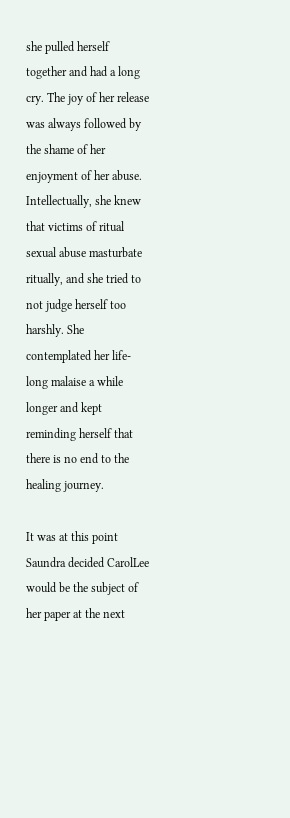she pulled herself together and had a long cry. The joy of her release was always followed by the shame of her enjoyment of her abuse. Intellectually, she knew that victims of ritual sexual abuse masturbate ritually, and she tried to not judge herself too harshly. She contemplated her life-long malaise a while longer and kept reminding herself that there is no end to the healing journey.

It was at this point Saundra decided CarolLee would be the subject of her paper at the next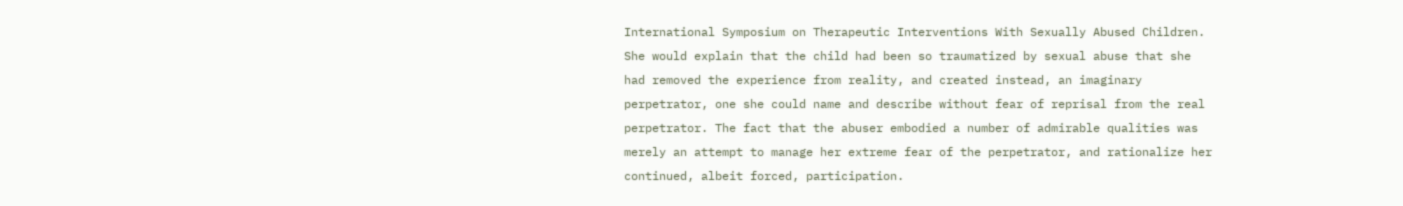International Symposium on Therapeutic Interventions With Sexually Abused Children. She would explain that the child had been so traumatized by sexual abuse that she had removed the experience from reality, and created instead, an imaginary perpetrator, one she could name and describe without fear of reprisal from the real perpetrator. The fact that the abuser embodied a number of admirable qualities was merely an attempt to manage her extreme fear of the perpetrator, and rationalize her continued, albeit forced, participation.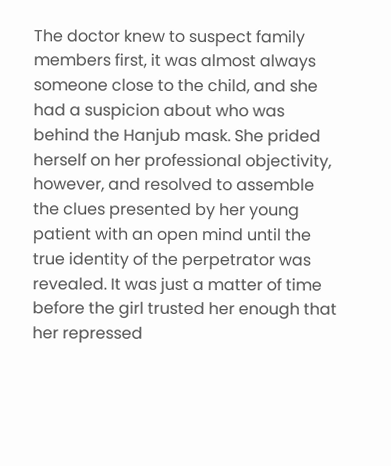The doctor knew to suspect family members first, it was almost always someone close to the child, and she had a suspicion about who was behind the Hanjub mask. She prided herself on her professional objectivity, however, and resolved to assemble the clues presented by her young patient with an open mind until the true identity of the perpetrator was revealed. It was just a matter of time before the girl trusted her enough that her repressed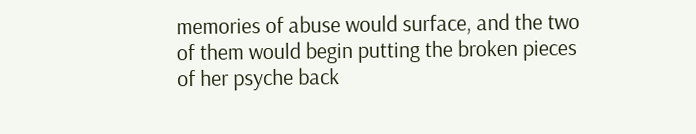memories of abuse would surface, and the two of them would begin putting the broken pieces of her psyche back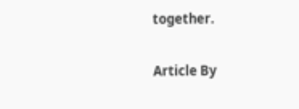together.

Article By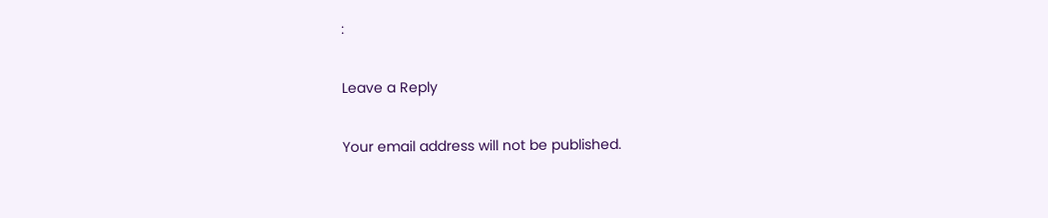:

Leave a Reply

Your email address will not be published.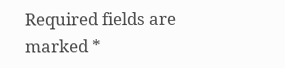Required fields are marked *